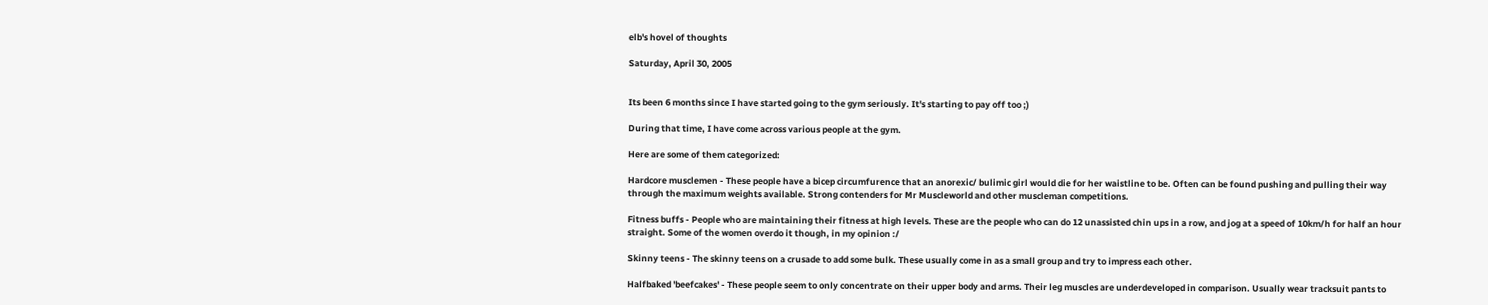elb's hovel of thoughts

Saturday, April 30, 2005


Its been 6 months since I have started going to the gym seriously. It's starting to pay off too ;)

During that time, I have come across various people at the gym.

Here are some of them categorized:

Hardcore musclemen - These people have a bicep circumfurence that an anorexic/ bulimic girl would die for her waistline to be. Often can be found pushing and pulling their way through the maximum weights available. Strong contenders for Mr Muscleworld and other muscleman competitions.

Fitness buffs - People who are maintaining their fitness at high levels. These are the people who can do 12 unassisted chin ups in a row, and jog at a speed of 10km/h for half an hour straight. Some of the women overdo it though, in my opinion :/

Skinny teens - The skinny teens on a crusade to add some bulk. These usually come in as a small group and try to impress each other.

Halfbaked 'beefcakes' - These people seem to only concentrate on their upper body and arms. Their leg muscles are underdeveloped in comparison. Usually wear tracksuit pants to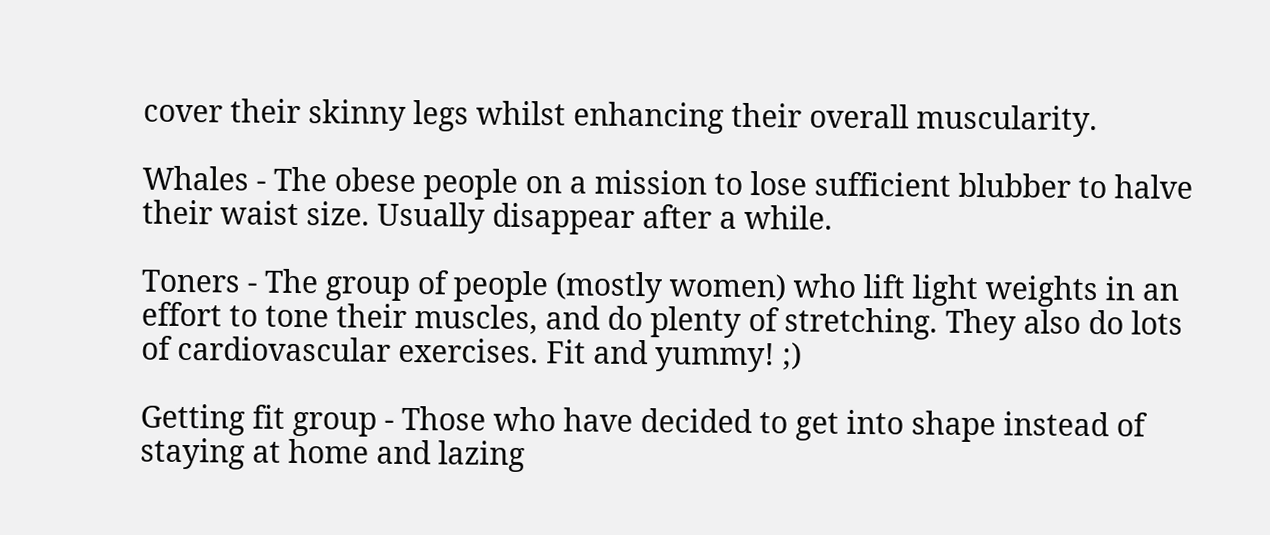cover their skinny legs whilst enhancing their overall muscularity.

Whales - The obese people on a mission to lose sufficient blubber to halve their waist size. Usually disappear after a while.

Toners - The group of people (mostly women) who lift light weights in an effort to tone their muscles, and do plenty of stretching. They also do lots of cardiovascular exercises. Fit and yummy! ;)

Getting fit group - Those who have decided to get into shape instead of staying at home and lazing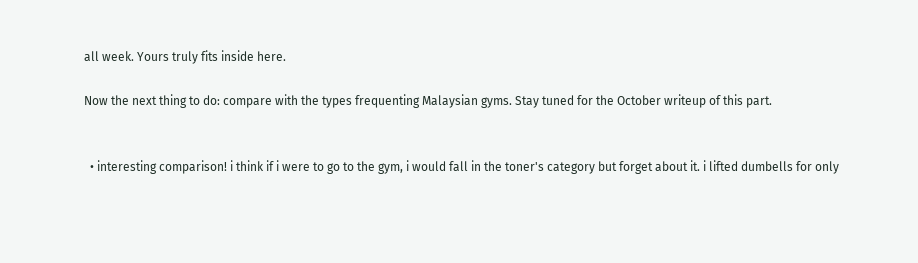all week. Yours truly fits inside here.

Now the next thing to do: compare with the types frequenting Malaysian gyms. Stay tuned for the October writeup of this part.


  • interesting comparison! i think if i were to go to the gym, i would fall in the toner's category but forget about it. i lifted dumbells for only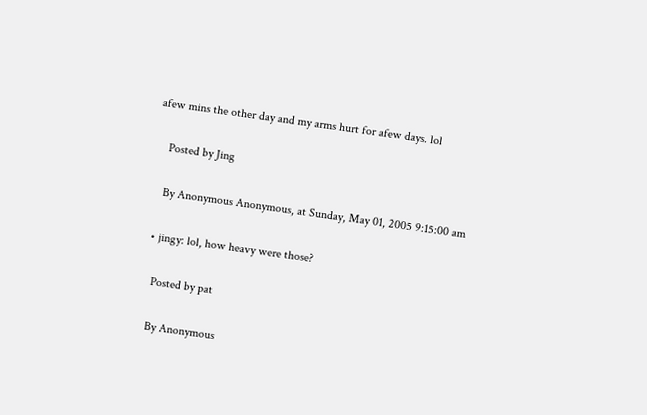afew mins the other day and my arms hurt for afew days. lol

    Posted by Jing

    By Anonymous Anonymous, at Sunday, May 01, 2005 9:15:00 am

  • jingy: lol, how heavy were those?

    Posted by pat

    By Anonymous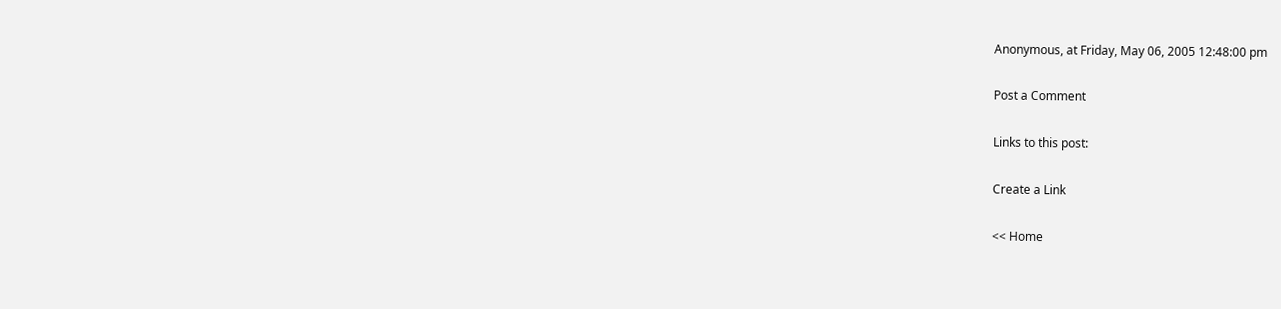Anonymous, at Friday, May 06, 2005 12:48:00 pm

Post a Comment

Links to this post:

Create a Link

<< Home